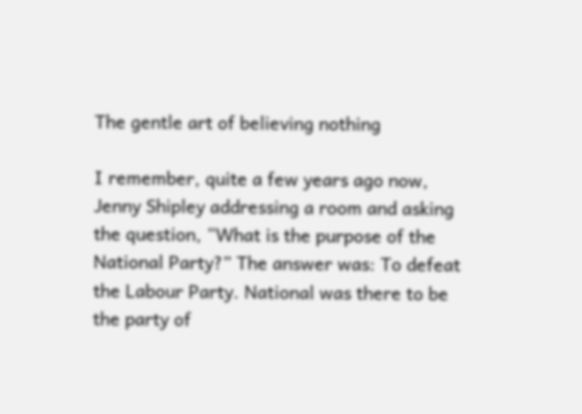The gentle art of believing nothing

I remember, quite a few years ago now, Jenny Shipley addressing a room and asking the question, “What is the purpose of the National Party?” The answer was: To defeat the Labour Party. National was there to be the party of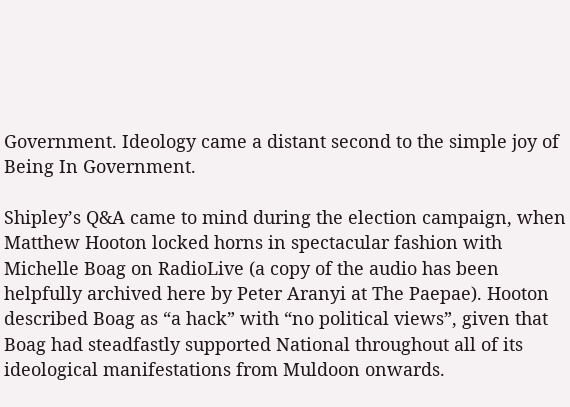Government. Ideology came a distant second to the simple joy of Being In Government.

Shipley’s Q&A came to mind during the election campaign, when Matthew Hooton locked horns in spectacular fashion with Michelle Boag on RadioLive (a copy of the audio has been helpfully archived here by Peter Aranyi at The Paepae). Hooton described Boag as “a hack” with “no political views”, given that Boag had steadfastly supported National throughout all of its ideological manifestations from Muldoon onwards.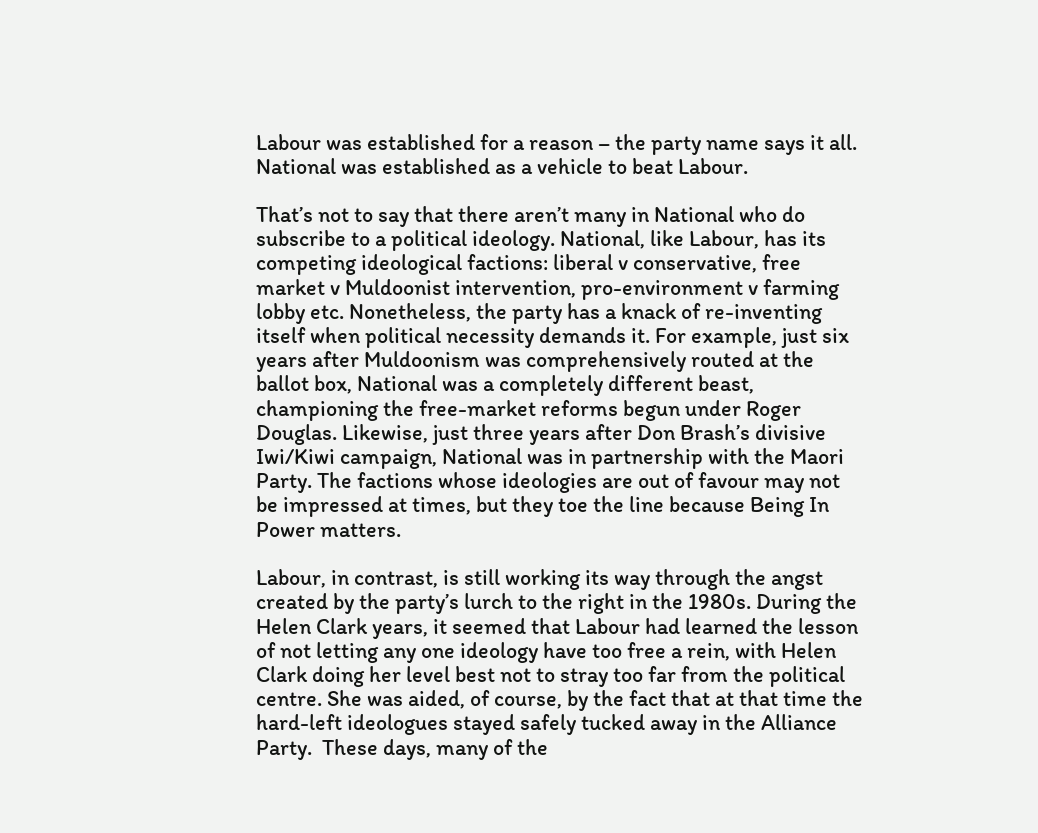Labour was established for a reason – the party name says it all. National was established as a vehicle to beat Labour.

That’s not to say that there aren’t many in National who do subscribe to a political ideology. National, like Labour, has its competing ideological factions: liberal v conservative, free market v Muldoonist intervention, pro-environment v farming lobby etc. Nonetheless, the party has a knack of re-inventing itself when political necessity demands it. For example, just six years after Muldoonism was comprehensively routed at the ballot box, National was a completely different beast, championing the free-market reforms begun under Roger Douglas. Likewise, just three years after Don Brash’s divisive Iwi/Kiwi campaign, National was in partnership with the Maori Party. The factions whose ideologies are out of favour may not be impressed at times, but they toe the line because Being In Power matters.

Labour, in contrast, is still working its way through the angst created by the party’s lurch to the right in the 1980s. During the Helen Clark years, it seemed that Labour had learned the lesson of not letting any one ideology have too free a rein, with Helen Clark doing her level best not to stray too far from the political centre. She was aided, of course, by the fact that at that time the hard-left ideologues stayed safely tucked away in the Alliance Party.  These days, many of the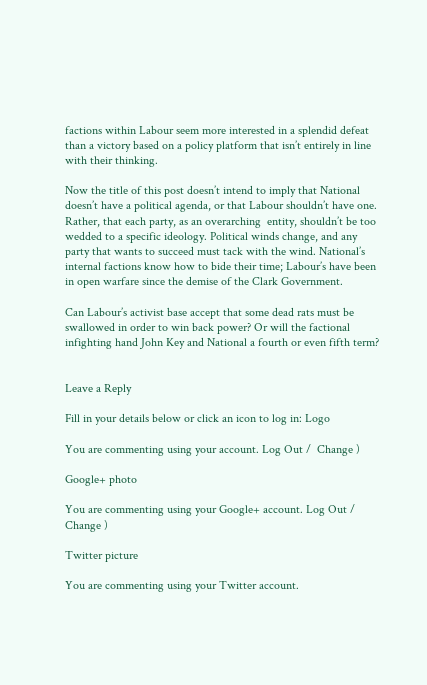factions within Labour seem more interested in a splendid defeat than a victory based on a policy platform that isn’t entirely in line with their thinking.

Now the title of this post doesn’t intend to imply that National doesn’t have a political agenda, or that Labour shouldn’t have one. Rather, that each party, as an overarching  entity, shouldn’t be too wedded to a specific ideology. Political winds change, and any party that wants to succeed must tack with the wind. National’s internal factions know how to bide their time; Labour’s have been in open warfare since the demise of the Clark Government.

Can Labour’s activist base accept that some dead rats must be swallowed in order to win back power? Or will the factional infighting hand John Key and National a fourth or even fifth term?


Leave a Reply

Fill in your details below or click an icon to log in: Logo

You are commenting using your account. Log Out /  Change )

Google+ photo

You are commenting using your Google+ account. Log Out /  Change )

Twitter picture

You are commenting using your Twitter account.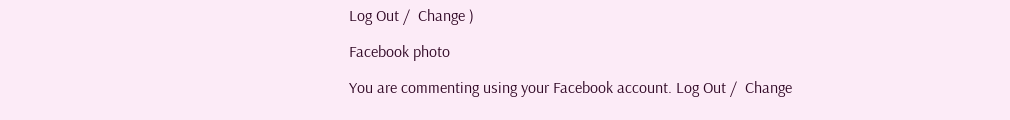Log Out /  Change )

Facebook photo

You are commenting using your Facebook account. Log Out /  Change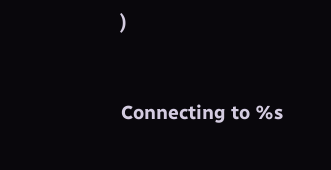)


Connecting to %s